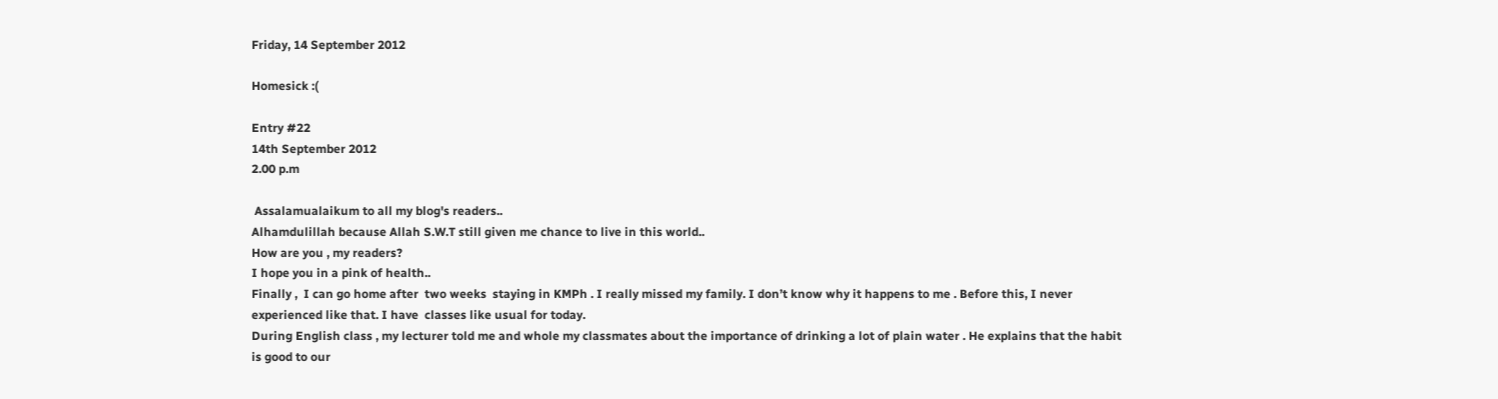Friday, 14 September 2012

Homesick :(

Entry #22
14th September 2012
2.00 p.m

 Assalamualaikum to all my blog's readers..
Alhamdulillah because Allah S.W.T still given me chance to live in this world..
How are you , my readers?
I hope you in a pink of health..
Finally ,  I can go home after  two weeks  staying in KMPh . I really missed my family. I don’t know why it happens to me . Before this, I never experienced like that. I have  classes like usual for today.
During English class , my lecturer told me and whole my classmates about the importance of drinking a lot of plain water . He explains that the habit is good to our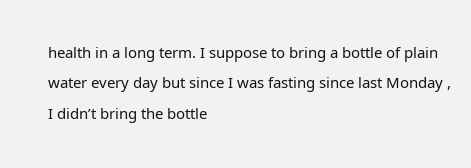health in a long term. I suppose to bring a bottle of plain water every day but since I was fasting since last Monday , I didn’t bring the bottle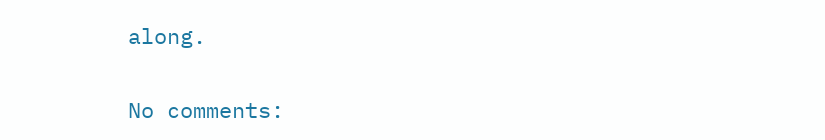along.

No comments: